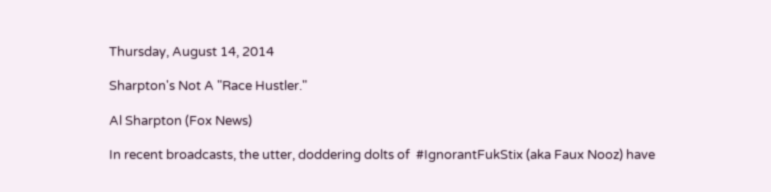Thursday, August 14, 2014

Sharpton's Not A "Race Hustler."

Al Sharpton (Fox News)

In recent broadcasts, the utter, doddering dolts of  #IgnorantFukStix (aka Faux Nooz) have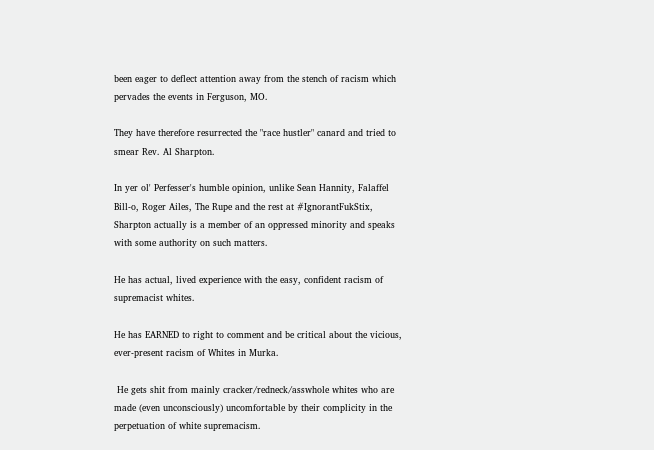been eager to deflect attention away from the stench of racism which pervades the events in Ferguson, MO.

They have therefore resurrected the "race hustler" canard and tried to smear Rev. Al Sharpton.

In yer ol' Perfesser's humble opinion, unlike Sean Hannity, Falaffel Bill-o, Roger Ailes, The Rupe and the rest at #IgnorantFukStix, Sharpton actually is a member of an oppressed minority and speaks with some authority on such matters.

He has actual, lived experience with the easy, confident racism of supremacist whites.

He has EARNED to right to comment and be critical about the vicious, ever-present racism of Whites in Murka.

 He gets shit from mainly cracker/redneck/asswhole whites who are made (even unconsciously) uncomfortable by their complicity in the perpetuation of white supremacism.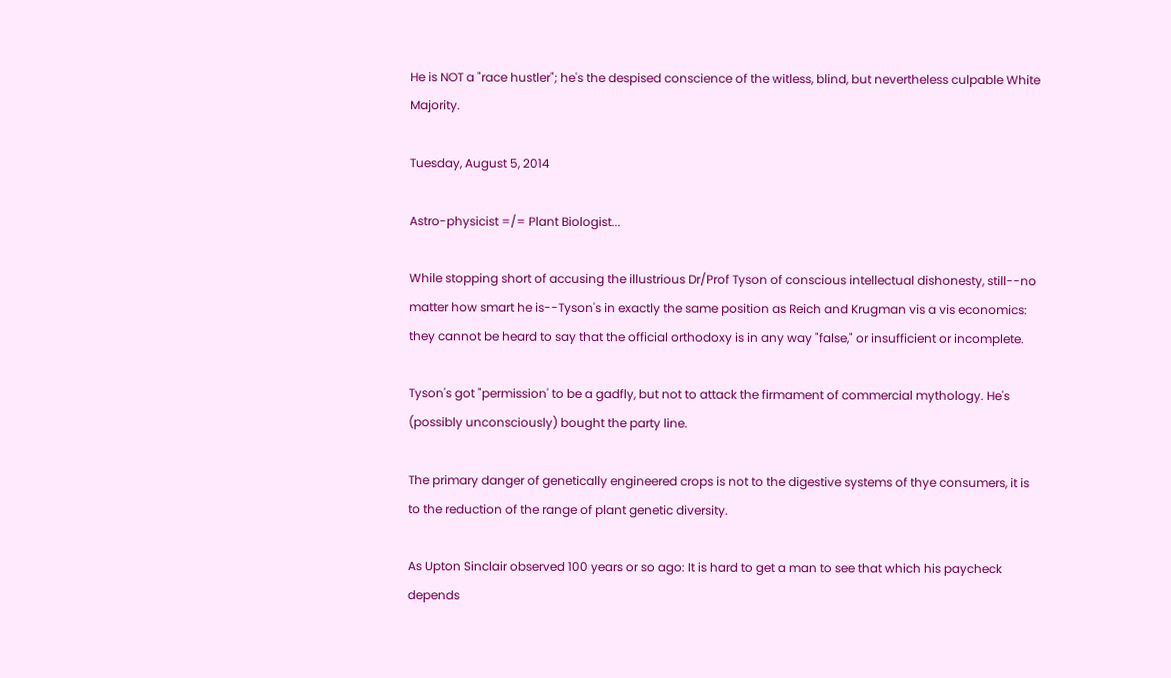He is NOT a "race hustler"; he's the despised conscience of the witless, blind, but nevertheless culpable White Majority.

Tuesday, August 5, 2014

Astro-physicist =/= Plant Biologist...

While stopping short of accusing the illustrious Dr/Prof Tyson of conscious intellectual dishonesty, still--no matter how smart he is--Tyson's in exactly the same position as Reich and Krugman vis a vis economics: they cannot be heard to say that the official orthodoxy is in any way "false," or insufficient or incomplete.

Tyson's got "permission' to be a gadfly, but not to attack the firmament of commercial mythology. He's (possibly unconsciously) bought the party line.

The primary danger of genetically engineered crops is not to the digestive systems of thye consumers, it is to the reduction of the range of plant genetic diversity.

As Upton Sinclair observed 100 years or so ago: It is hard to get a man to see that which his paycheck depends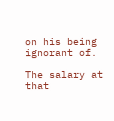on his being ignorant of.

The salary at that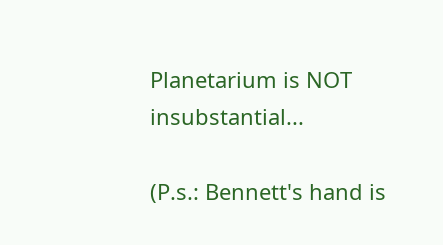Planetarium is NOT insubstantial...

(P.s.: Bennett's hand is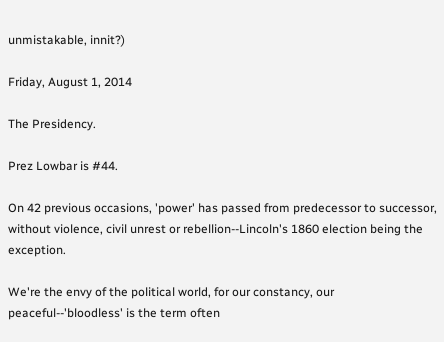unmistakable, innit?)

Friday, August 1, 2014

The Presidency.

Prez Lowbar is #44.

On 42 previous occasions, 'power' has passed from predecessor to successor, without violence, civil unrest or rebellion--Lincoln's 1860 election being the exception.

We're the envy of the political world, for our constancy, our peaceful--'bloodless' is the term often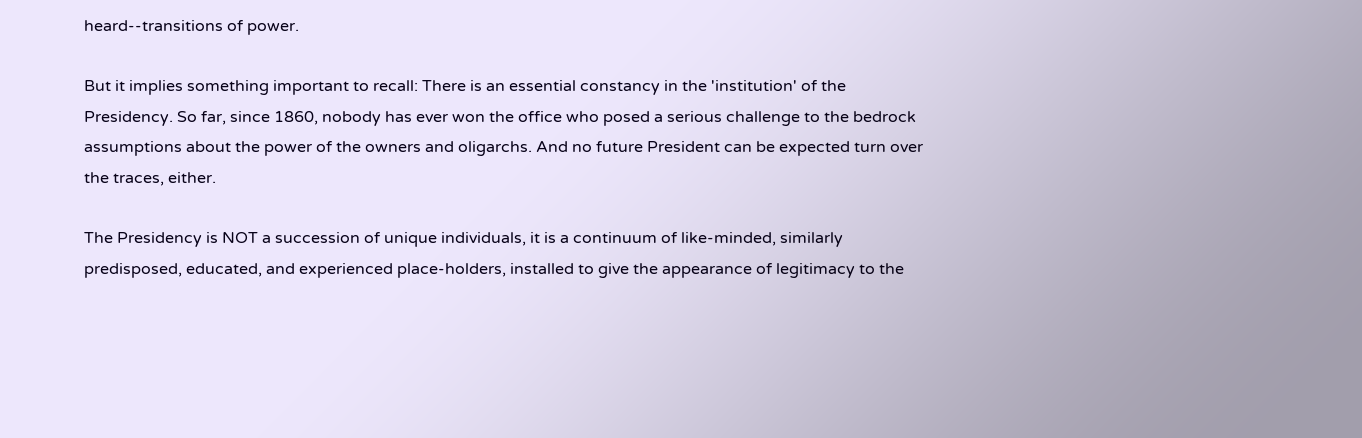heard--transitions of power.

But it implies something important to recall: There is an essential constancy in the 'institution' of the Presidency. So far, since 1860, nobody has ever won the office who posed a serious challenge to the bedrock assumptions about the power of the owners and oligarchs. And no future President can be expected turn over the traces, either.

The Presidency is NOT a succession of unique individuals, it is a continuum of like-minded, similarly predisposed, educated, and experienced place-holders, installed to give the appearance of legitimacy to the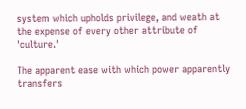system which upholds privilege, and weath at the expense of every other attribute of 'culture.'

The apparent ease with which power apparently transfers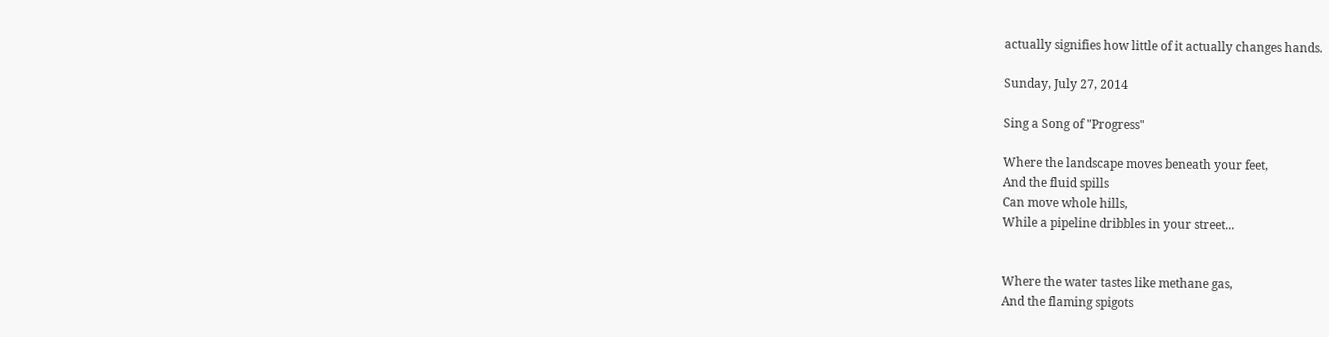actually signifies how little of it actually changes hands.

Sunday, July 27, 2014

Sing a Song of "Progress"

Where the landscape moves beneath your feet,
And the fluid spills
Can move whole hills,
While a pipeline dribbles in your street...


Where the water tastes like methane gas,
And the flaming spigots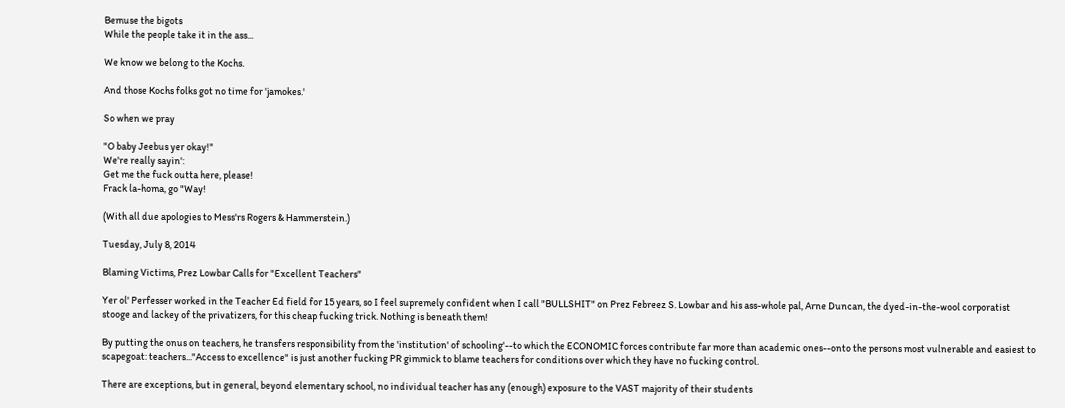Bemuse the bigots
While the people take it in the ass...

We know we belong to the Kochs.

And those Kochs folks got no time for 'jamokes.'

So when we pray

"O baby Jeebus yer okay!"
We're really sayin':
Get me the fuck outta here, please!
Frack la-homa, go "Way!

(With all due apologies to Mess'rs Rogers & Hammerstein.)

Tuesday, July 8, 2014

Blaming Victims, Prez Lowbar Calls for "Excellent Teachers"

Yer ol' Perfesser worked in the Teacher Ed field for 15 years, so I feel supremely confident when I call "BULLSHIT" on Prez Febreez S. Lowbar and his ass-whole pal, Arne Duncan, the dyed-in-the-wool corporatist stooge and lackey of the privatizers, for this cheap fucking trick. Nothing is beneath them!

By putting the onus on teachers, he transfers responsibility from the 'institution' of schooling'--to which the ECONOMIC forces contribute far more than academic ones--onto the persons most vulnerable and easiest to scapegoat: teachers..."Access to excellence" is just another fucking PR gimmick to blame teachers for conditions over which they have no fucking control.

There are exceptions, but in general, beyond elementary school, no individual teacher has any (enough) exposure to the VAST majority of their students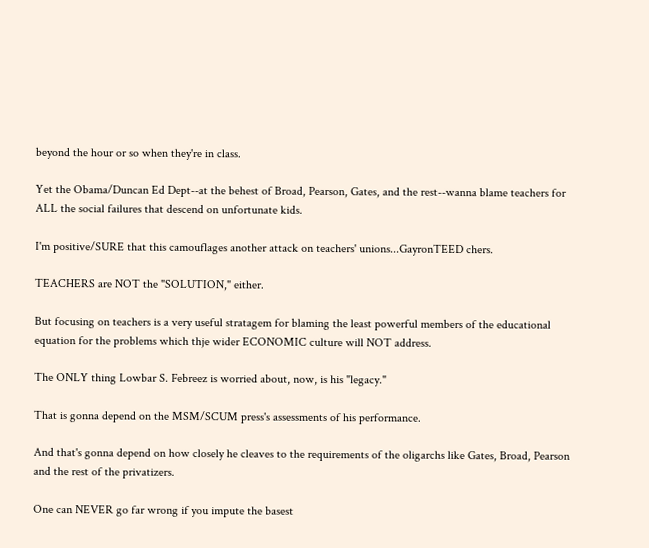beyond the hour or so when they're in class.

Yet the Obama/Duncan Ed Dept--at the behest of Broad, Pearson, Gates, and the rest--wanna blame teachers for ALL the social failures that descend on unfortunate kids.

I'm positive/SURE that this camouflages another attack on teachers' unions...GayronTEED chers.

TEACHERS are NOT the "SOLUTION," either.

But focusing on teachers is a very useful stratagem for blaming the least powerful members of the educational equation for the problems which thje wider ECONOMIC culture will NOT address.

The ONLY thing Lowbar S. Febreez is worried about, now, is his "legacy."

That is gonna depend on the MSM/SCUM press's assessments of his performance.

And that's gonna depend on how closely he cleaves to the requirements of the oligarchs like Gates, Broad, Pearson and the rest of the privatizers.

One can NEVER go far wrong if you impute the basest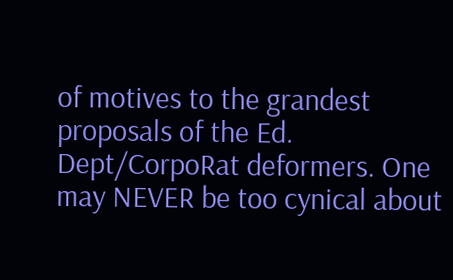of motives to the grandest proposals of the Ed. Dept/CorpoRat deformers. One may NEVER be too cynical about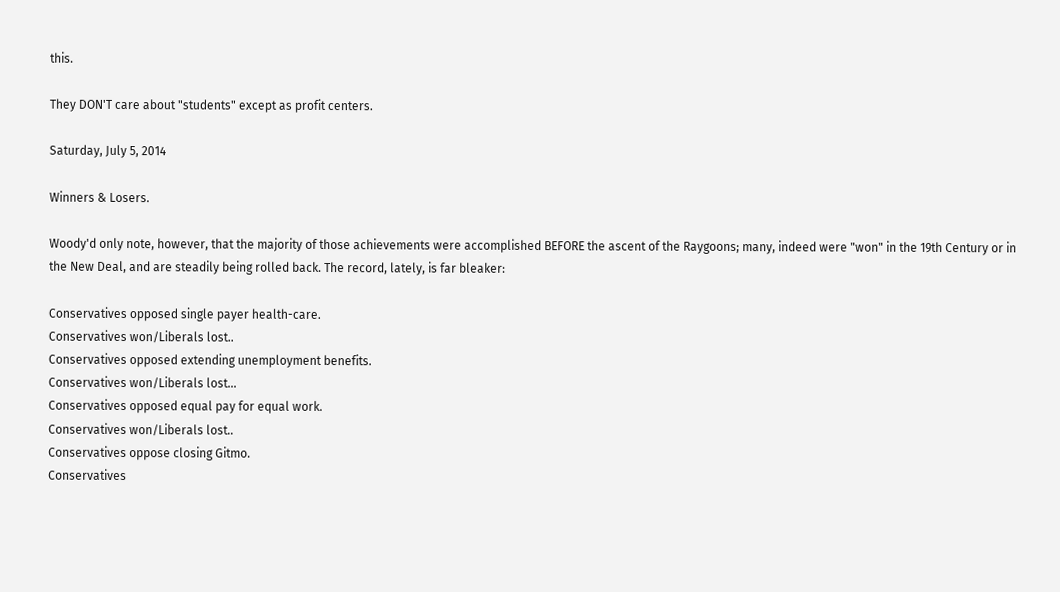this.

They DON'T care about "students" except as profit centers.

Saturday, July 5, 2014

Winners & Losers.

Woody'd only note, however, that the majority of those achievements were accomplished BEFORE the ascent of the Raygoons; many, indeed were "won" in the 19th Century or in the New Deal, and are steadily being rolled back. The record, lately, is far bleaker:

Conservatives opposed single payer health-care.
Conservatives won/Liberals lost..
Conservatives opposed extending unemployment benefits.
Conservatives won/Liberals lost...
Conservatives opposed equal pay for equal work.
Conservatives won/Liberals lost..
Conservatives oppose closing Gitmo.
Conservatives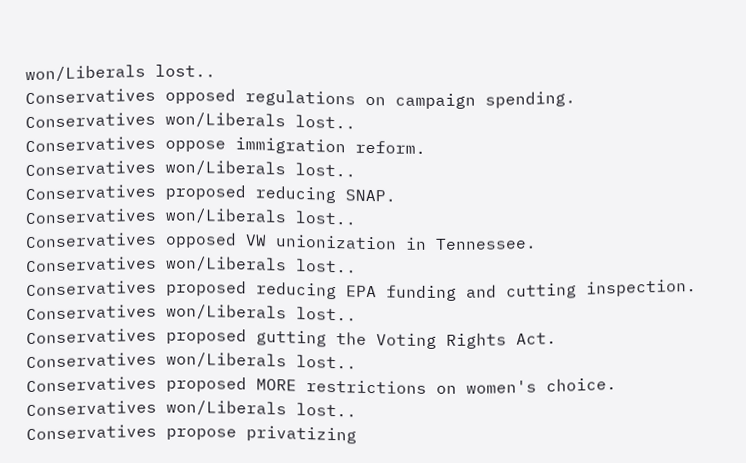won/Liberals lost..
Conservatives opposed regulations on campaign spending.
Conservatives won/Liberals lost..
Conservatives oppose immigration reform.
Conservatives won/Liberals lost..
Conservatives proposed reducing SNAP.
Conservatives won/Liberals lost..
Conservatives opposed VW unionization in Tennessee.
Conservatives won/Liberals lost..
Conservatives proposed reducing EPA funding and cutting inspection.
Conservatives won/Liberals lost..
Conservatives proposed gutting the Voting Rights Act.
Conservatives won/Liberals lost..
Conservatives proposed MORE restrictions on women's choice.
Conservatives won/Liberals lost..
Conservatives propose privatizing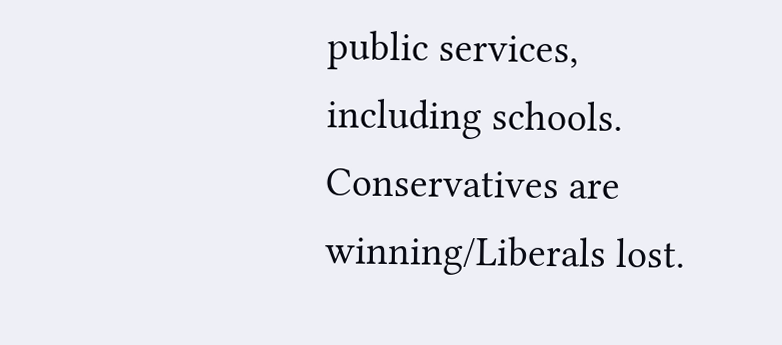public services, including schools.
Conservatives are winning/Liberals lost.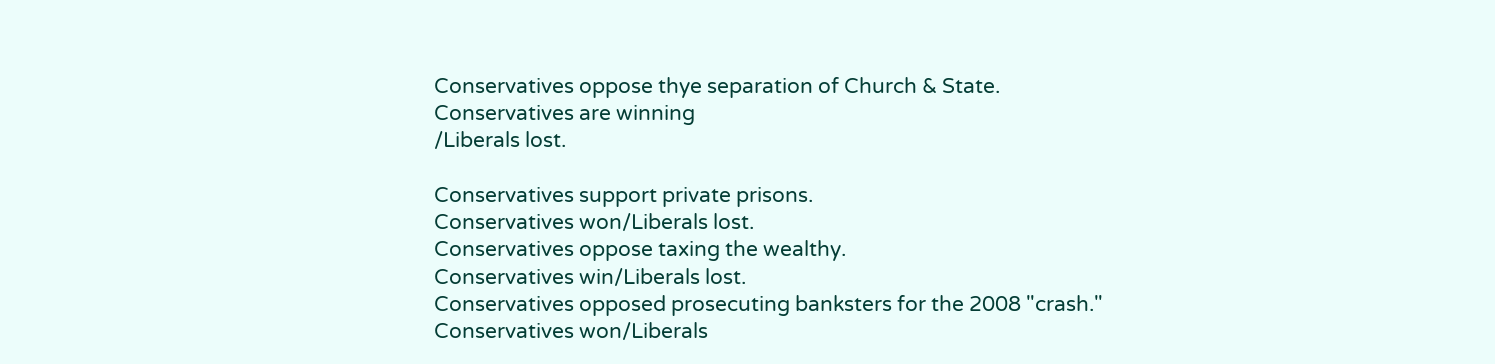Conservatives oppose thye separation of Church & State.
Conservatives are winning
/Liberals lost.

Conservatives support private prisons.
Conservatives won/Liberals lost.
Conservatives oppose taxing the wealthy.
Conservatives win/Liberals lost.
Conservatives opposed prosecuting banksters for the 2008 "crash."
Conservatives won/Liberals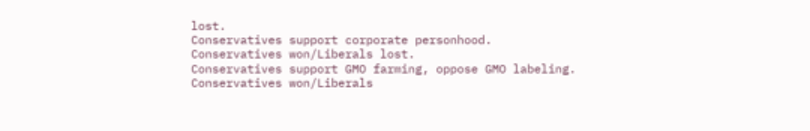lost.
Conservatives support corporate personhood.
Conservatives won/Liberals lost.
Conservatives support GMO farming, oppose GMO labeling.
Conservatives won/Liberals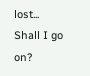lost...
Shall I go on?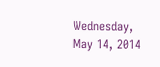Wednesday, May 14, 2014